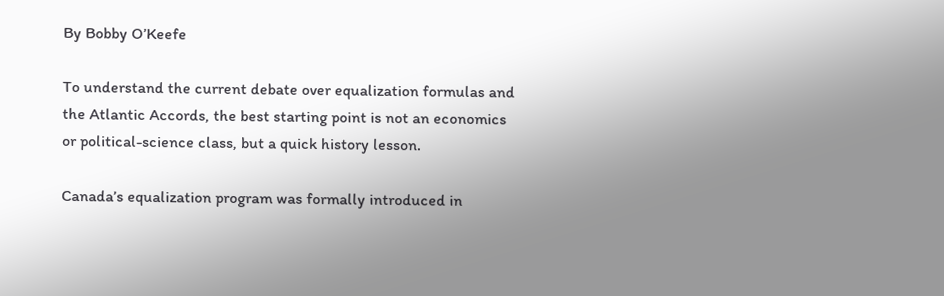By Bobby O’Keefe

To understand the current debate over equalization formulas and the Atlantic Accords, the best starting point is not an economics or political-science class, but a quick history lesson.

Canada’s equalization program was formally introduced in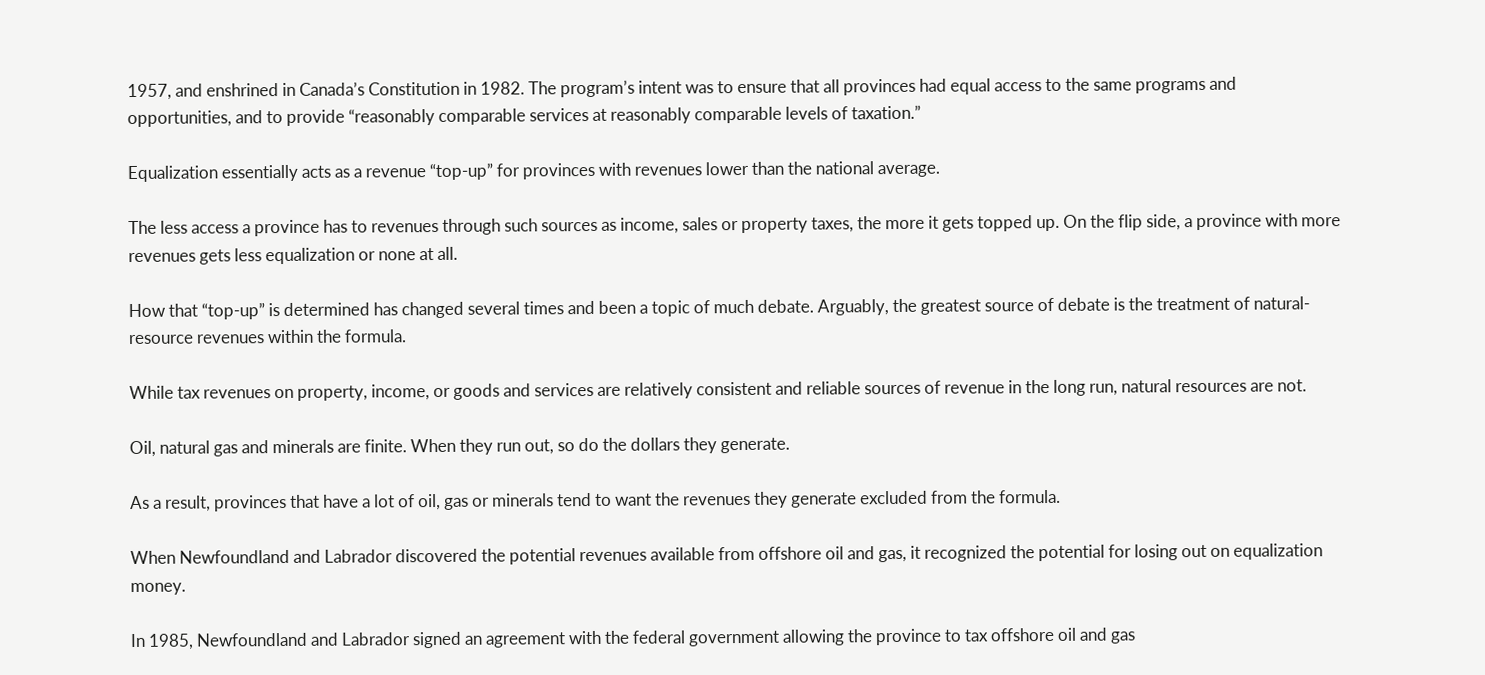1957, and enshrined in Canada’s Constitution in 1982. The program’s intent was to ensure that all provinces had equal access to the same programs and opportunities, and to provide “reasonably comparable services at reasonably comparable levels of taxation.”

Equalization essentially acts as a revenue “top-up” for provinces with revenues lower than the national average.

The less access a province has to revenues through such sources as income, sales or property taxes, the more it gets topped up. On the flip side, a province with more revenues gets less equalization or none at all.

How that “top-up” is determined has changed several times and been a topic of much debate. Arguably, the greatest source of debate is the treatment of natural-resource revenues within the formula.

While tax revenues on property, income, or goods and services are relatively consistent and reliable sources of revenue in the long run, natural resources are not.

Oil, natural gas and minerals are finite. When they run out, so do the dollars they generate.

As a result, provinces that have a lot of oil, gas or minerals tend to want the revenues they generate excluded from the formula.

When Newfoundland and Labrador discovered the potential revenues available from offshore oil and gas, it recognized the potential for losing out on equalization money.

In 1985, Newfoundland and Labrador signed an agreement with the federal government allowing the province to tax offshore oil and gas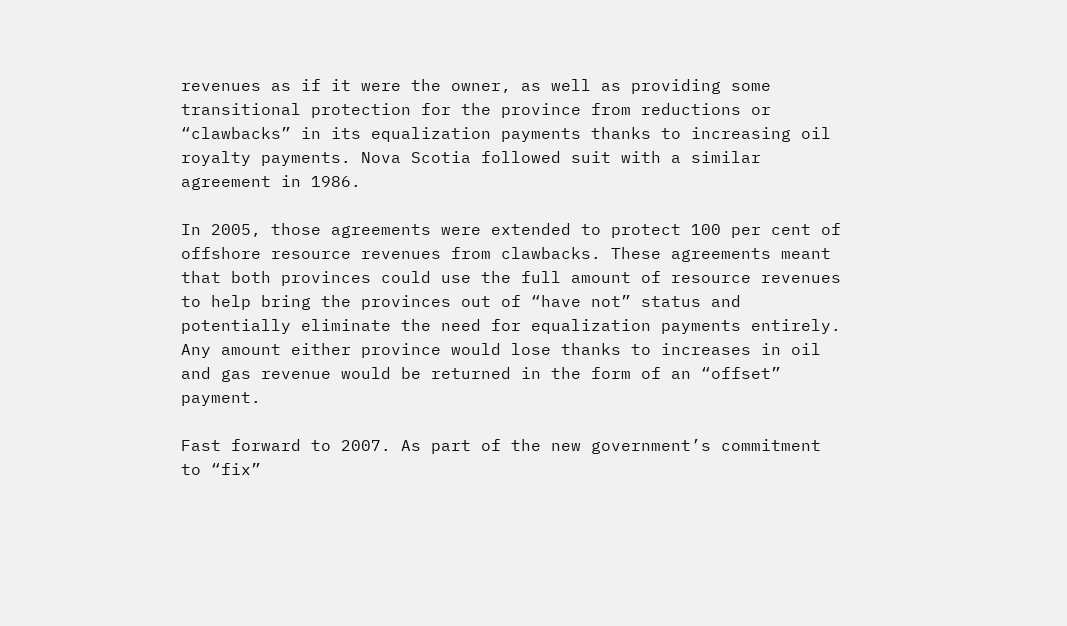revenues as if it were the owner, as well as providing some transitional protection for the province from reductions or “clawbacks” in its equalization payments thanks to increasing oil royalty payments. Nova Scotia followed suit with a similar agreement in 1986.

In 2005, those agreements were extended to protect 100 per cent of offshore resource revenues from clawbacks. These agreements meant that both provinces could use the full amount of resource revenues to help bring the provinces out of “have not” status and potentially eliminate the need for equalization payments entirely. Any amount either province would lose thanks to increases in oil and gas revenue would be returned in the form of an “offset” payment.

Fast forward to 2007. As part of the new government’s commitment to “fix”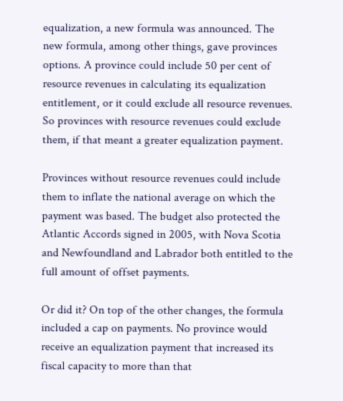equalization, a new formula was announced. The new formula, among other things, gave provinces options. A province could include 50 per cent of resource revenues in calculating its equalization entitlement, or it could exclude all resource revenues. So provinces with resource revenues could exclude them, if that meant a greater equalization payment.

Provinces without resource revenues could include them to inflate the national average on which the payment was based. The budget also protected the Atlantic Accords signed in 2005, with Nova Scotia and Newfoundland and Labrador both entitled to the full amount of offset payments.

Or did it? On top of the other changes, the formula included a cap on payments. No province would receive an equalization payment that increased its fiscal capacity to more than that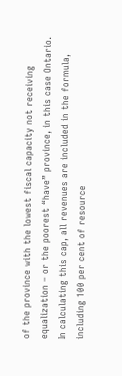of the province with the lowest fiscal capacity not receiving equalization – or the poorest “have” province, in this case Ontario. In calculating this cap, all revenues are included in the formula, including 100 per cent of resource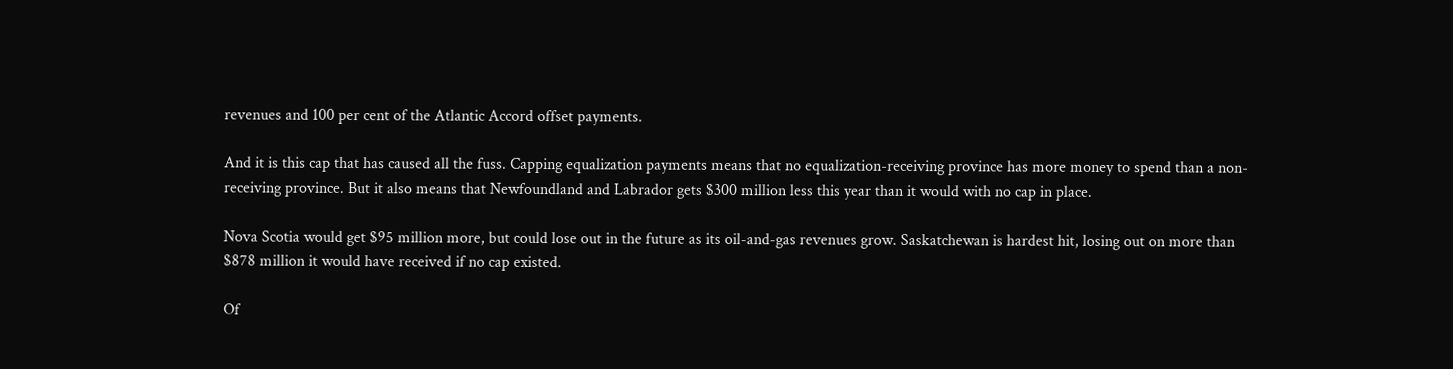revenues and 100 per cent of the Atlantic Accord offset payments.

And it is this cap that has caused all the fuss. Capping equalization payments means that no equalization-receiving province has more money to spend than a non-receiving province. But it also means that Newfoundland and Labrador gets $300 million less this year than it would with no cap in place.

Nova Scotia would get $95 million more, but could lose out in the future as its oil-and-gas revenues grow. Saskatchewan is hardest hit, losing out on more than $878 million it would have received if no cap existed.

Of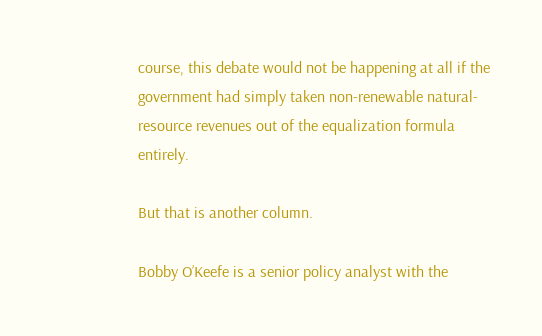course, this debate would not be happening at all if the government had simply taken non-renewable natural-resource revenues out of the equalization formula entirely.

But that is another column.

Bobby O’Keefe is a senior policy analyst with the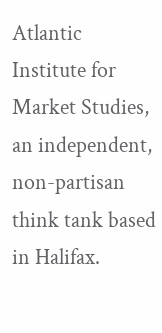Atlantic Institute for Market Studies, an independent, non-partisan think tank based in Halifax.